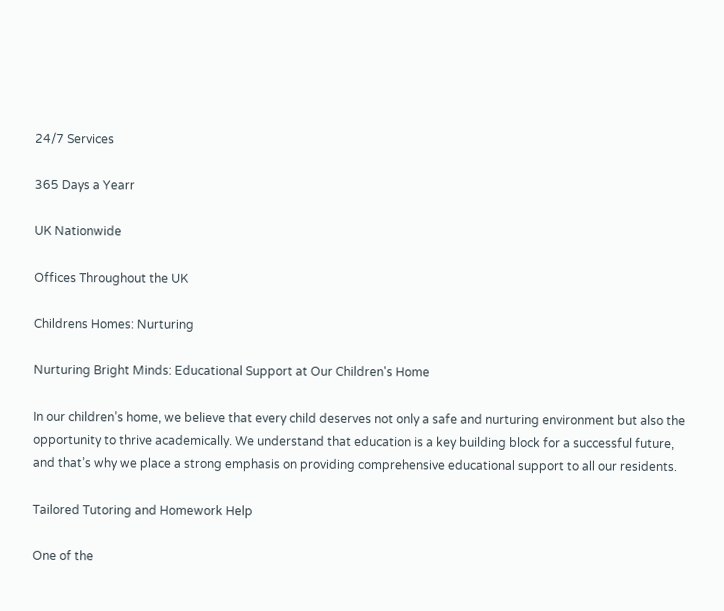24/7 Services

365 Days a Yearr

UK Nationwide

Offices Throughout the UK

Childrens Homes: Nurturing

Nurturing Bright Minds: Educational Support at Our Children's Home

In our children’s home, we believe that every child deserves not only a safe and nurturing environment but also the opportunity to thrive academically. We understand that education is a key building block for a successful future, and that’s why we place a strong emphasis on providing comprehensive educational support to all our residents.

Tailored Tutoring and Homework Help

One of the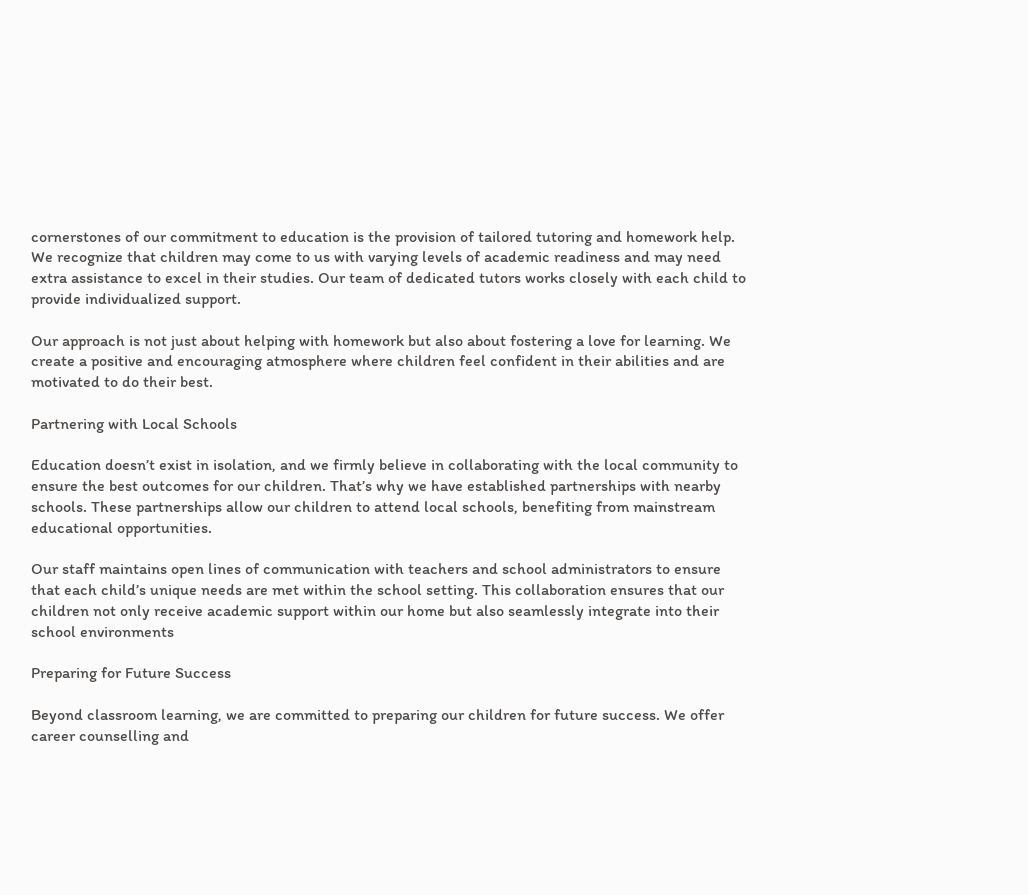cornerstones of our commitment to education is the provision of tailored tutoring and homework help. We recognize that children may come to us with varying levels of academic readiness and may need extra assistance to excel in their studies. Our team of dedicated tutors works closely with each child to provide individualized support.

Our approach is not just about helping with homework but also about fostering a love for learning. We create a positive and encouraging atmosphere where children feel confident in their abilities and are motivated to do their best.

Partnering with Local Schools

Education doesn’t exist in isolation, and we firmly believe in collaborating with the local community to ensure the best outcomes for our children. That’s why we have established partnerships with nearby schools. These partnerships allow our children to attend local schools, benefiting from mainstream educational opportunities.

Our staff maintains open lines of communication with teachers and school administrators to ensure that each child’s unique needs are met within the school setting. This collaboration ensures that our children not only receive academic support within our home but also seamlessly integrate into their school environments

Preparing for Future Success

Beyond classroom learning, we are committed to preparing our children for future success. We offer career counselling and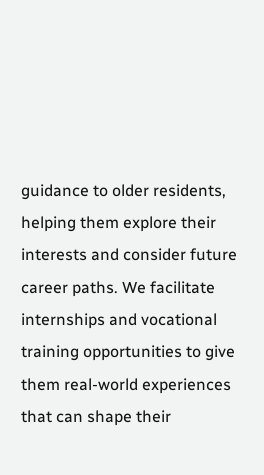guidance to older residents, helping them explore their interests and consider future career paths. We facilitate internships and vocational training opportunities to give them real-world experiences that can shape their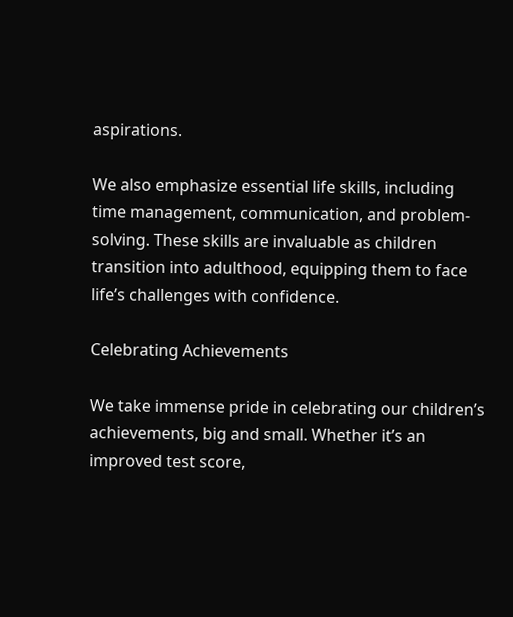aspirations.

We also emphasize essential life skills, including time management, communication, and problem-solving. These skills are invaluable as children transition into adulthood, equipping them to face life’s challenges with confidence.

Celebrating Achievements

We take immense pride in celebrating our children’s achievements, big and small. Whether it’s an improved test score,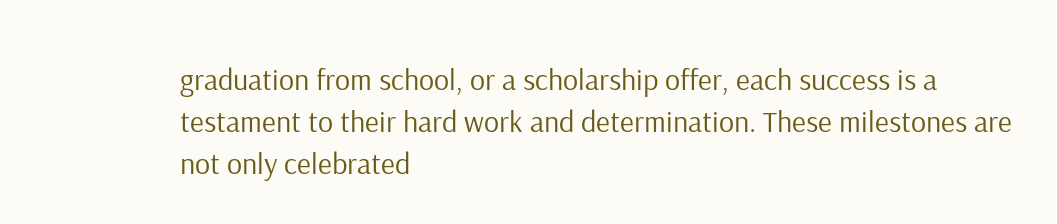graduation from school, or a scholarship offer, each success is a testament to their hard work and determination. These milestones are not only celebrated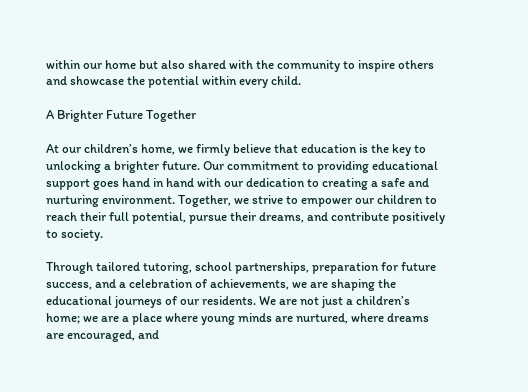within our home but also shared with the community to inspire others and showcase the potential within every child.

A Brighter Future Together

At our children’s home, we firmly believe that education is the key to unlocking a brighter future. Our commitment to providing educational support goes hand in hand with our dedication to creating a safe and nurturing environment. Together, we strive to empower our children to reach their full potential, pursue their dreams, and contribute positively to society.

Through tailored tutoring, school partnerships, preparation for future success, and a celebration of achievements, we are shaping the educational journeys of our residents. We are not just a children’s home; we are a place where young minds are nurtured, where dreams are encouraged, and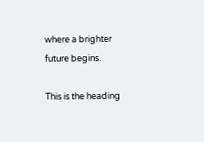where a brighter future begins.

This is the heading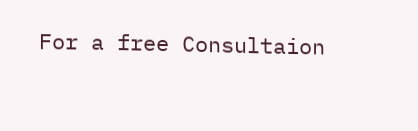For a free Consultaion